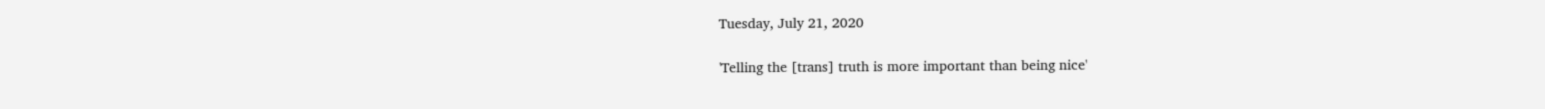Tuesday, July 21, 2020

'Telling the [trans] truth is more important than being nice'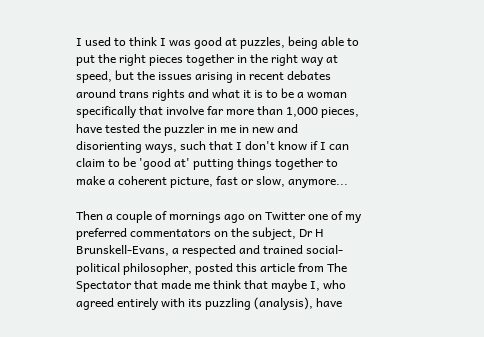I used to think I was good at puzzles, being able to put the right pieces together in the right way at speed, but the issues arising in recent debates around trans rights and what it is to be a woman specifically that involve far more than 1,000 pieces, have tested the puzzler in me in new and disorienting ways, such that I don't know if I can claim to be 'good at' putting things together to make a coherent picture, fast or slow, anymore...

Then a couple of mornings ago on Twitter one of my preferred commentators on the subject, Dr H Brunskell-Evans, a respected and trained social-political philosopher, posted this article from The Spectator that made me think that maybe I, who agreed entirely with its puzzling (analysis), have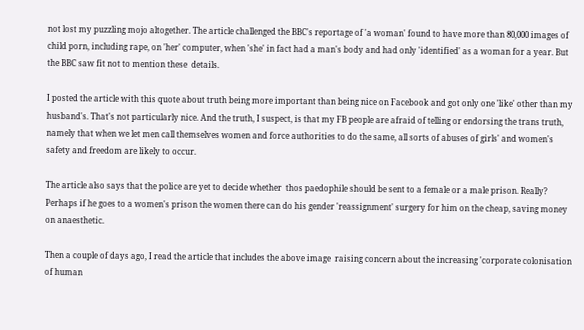not lost my puzzling mojo altogether. The article challenged the BBC's reportage of 'a woman' found to have more than 80,000 images of child porn, including rape, on 'her' computer, when 'she' in fact had a man's body and had only 'identified' as a woman for a year. But the BBC saw fit not to mention these  details.

I posted the article with this quote about truth being more important than being nice on Facebook and got only one 'like' other than my husband's. That's not particularly nice. And the truth, I suspect, is that my FB people are afraid of telling or endorsing the trans truth, namely that when we let men call themselves women and force authorities to do the same, all sorts of abuses of girls' and women's safety and freedom are likely to occur.

The article also says that the police are yet to decide whether  thos paedophile should be sent to a female or a male prison. Really? Perhaps if he goes to a women's prison the women there can do his gender 'reassignment' surgery for him on the cheap, saving money on anaesthetic.

Then a couple of days ago, I read the article that includes the above image  raising concern about the increasing 'corporate colonisation of human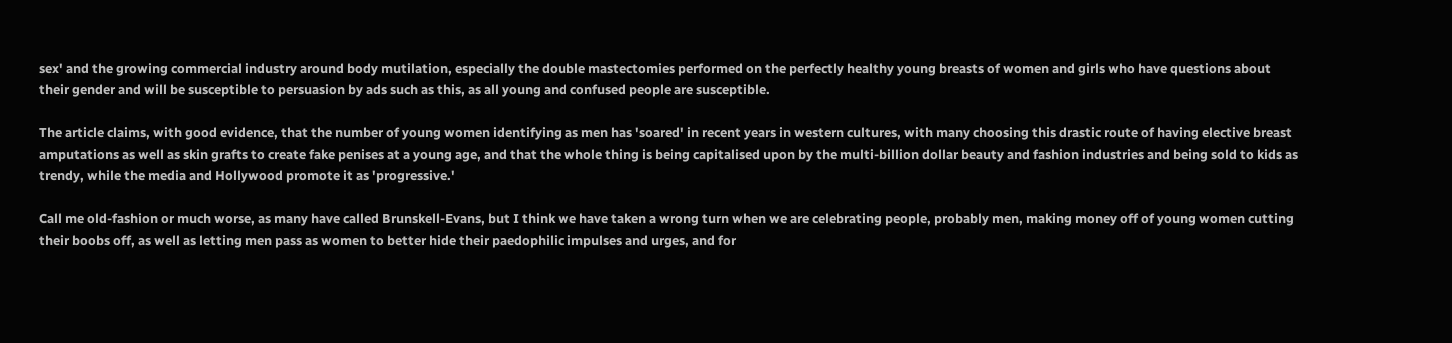sex' and the growing commercial industry around body mutilation, especially the double mastectomies performed on the perfectly healthy young breasts of women and girls who have questions about their gender and will be susceptible to persuasion by ads such as this, as all young and confused people are susceptible.

The article claims, with good evidence, that the number of young women identifying as men has 'soared' in recent years in western cultures, with many choosing this drastic route of having elective breast amputations as well as skin grafts to create fake penises at a young age, and that the whole thing is being capitalised upon by the multi-billion dollar beauty and fashion industries and being sold to kids as trendy, while the media and Hollywood promote it as 'progressive.'

Call me old-fashion or much worse, as many have called Brunskell-Evans, but I think we have taken a wrong turn when we are celebrating people, probably men, making money off of young women cutting their boobs off, as well as letting men pass as women to better hide their paedophilic impulses and urges, and for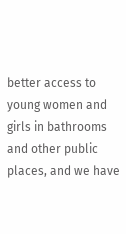better access to young women and girls in bathrooms and other public places, and we have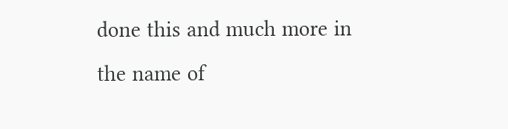done this and much more in the name of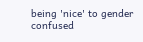being 'nice' to gender confused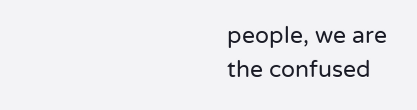people, we are the confused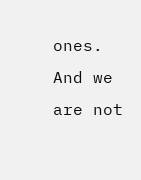ones. And we are not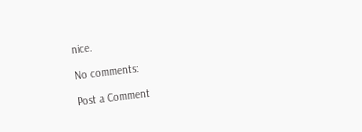nice.

No comments:

Post a Comment